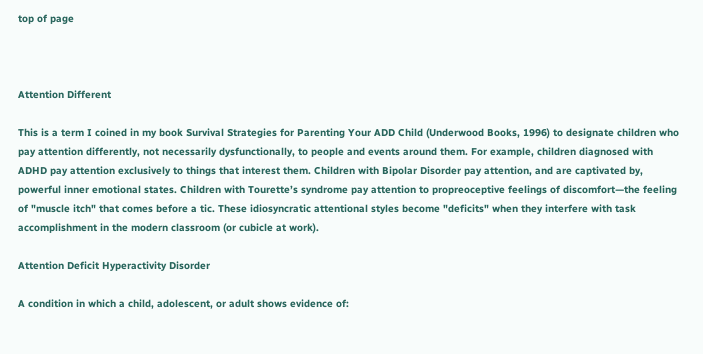top of page



Attention Different

This is a term I coined in my book Survival Strategies for Parenting Your ADD Child (Underwood Books, 1996) to designate children who pay attention differently, not necessarily dysfunctionally, to people and events around them. For example, children diagnosed with ADHD pay attention exclusively to things that interest them. Children with Bipolar Disorder pay attention, and are captivated by, powerful inner emotional states. Children with Tourette’s syndrome pay attention to propreoceptive feelings of discomfort—the feeling of "muscle itch" that comes before a tic. These idiosyncratic attentional styles become "deficits" when they interfere with task accomplishment in the modern classroom (or cubicle at work).

Attention Deficit Hyperactivity Disorder

A condition in which a child, adolescent, or adult shows evidence of: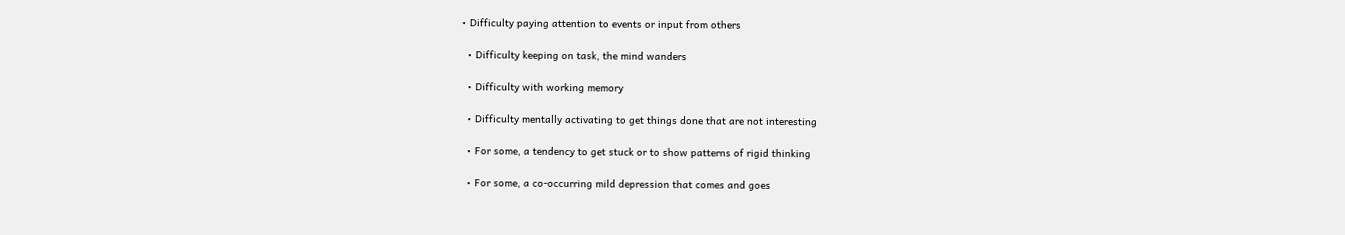• Difficulty paying attention to events or input from others

  • Difficulty keeping on task, the mind wanders

  • Difficulty with working memory

  • Difficulty mentally activating to get things done that are not interesting

  • For some, a tendency to get stuck or to show patterns of rigid thinking

  • For some, a co-occurring mild depression that comes and goes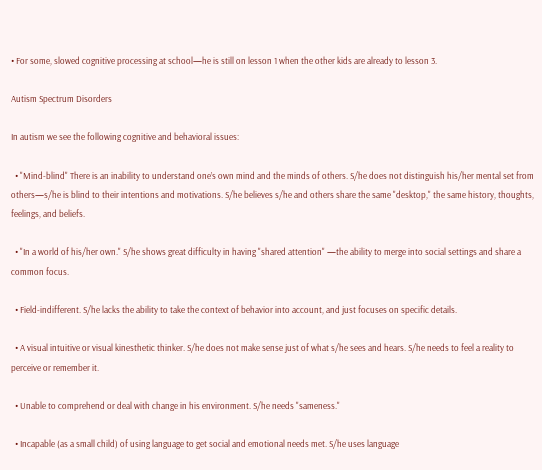• For some, slowed cognitive processing at school—he is still on lesson 1 when the other kids are already to lesson 3.

Autism Spectrum Disorders

In autism we see the following cognitive and behavioral issues:

  • "Mind-blind" There is an inability to understand one’s own mind and the minds of others. S/he does not distinguish his/her mental set from others—s/he is blind to their intentions and motivations. S/he believes s/he and others share the same "desktop," the same history, thoughts, feelings, and beliefs.

  • "In a world of his/her own." S/he shows great difficulty in having "shared attention" —the ability to merge into social settings and share a common focus.

  • Field-indifferent. S/he lacks the ability to take the context of behavior into account, and just focuses on specific details.

  • A visual intuitive or visual kinesthetic thinker. S/he does not make sense just of what s/he sees and hears. S/he needs to feel a reality to perceive or remember it.

  • Unable to comprehend or deal with change in his environment. S/he needs "sameness."

  • Incapable (as a small child) of using language to get social and emotional needs met. S/he uses language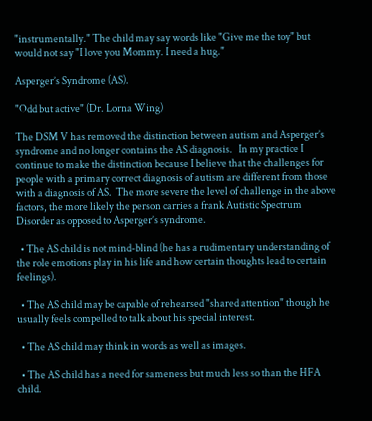"instrumentally." The child may say words like "Give me the toy" but would not say "I love you Mommy. I need a hug."

Asperger’s Syndrome (AS).

"Odd but active" (Dr. Lorna Wing)

The DSM V has removed the distinction between autism and Asperger’s syndrome and no longer contains the AS diagnosis.   In my practice I continue to make the distinction because I believe that the challenges for people with a primary correct diagnosis of autism are different from those with a diagnosis of AS.  The more severe the level of challenge in the above factors, the more likely the person carries a frank Autistic Spectrum Disorder as opposed to Asperger’s syndrome.

  • The AS child is not mind-blind (he has a rudimentary understanding of the role emotions play in his life and how certain thoughts lead to certain feelings).

  • The AS child may be capable of rehearsed "shared attention" though he usually feels compelled to talk about his special interest.

  • The AS child may think in words as well as images.

  • The AS child has a need for sameness but much less so than the HFA child.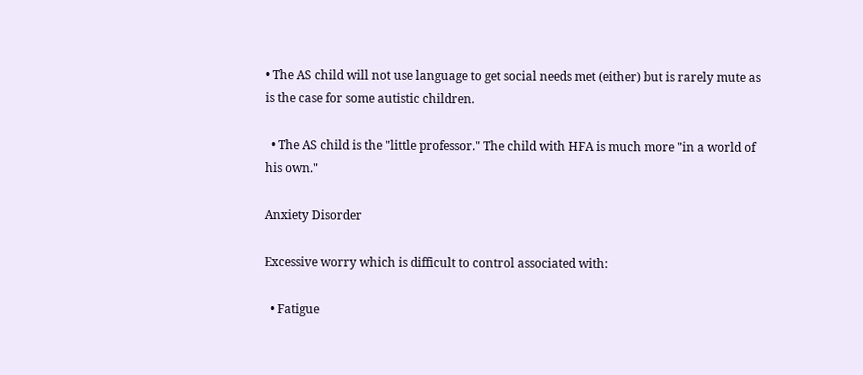• The AS child will not use language to get social needs met (either) but is rarely mute as is the case for some autistic children.

  • The AS child is the "little professor." The child with HFA is much more "in a world of his own."

Anxiety Disorder

Excessive worry which is difficult to control associated with:

  • Fatigue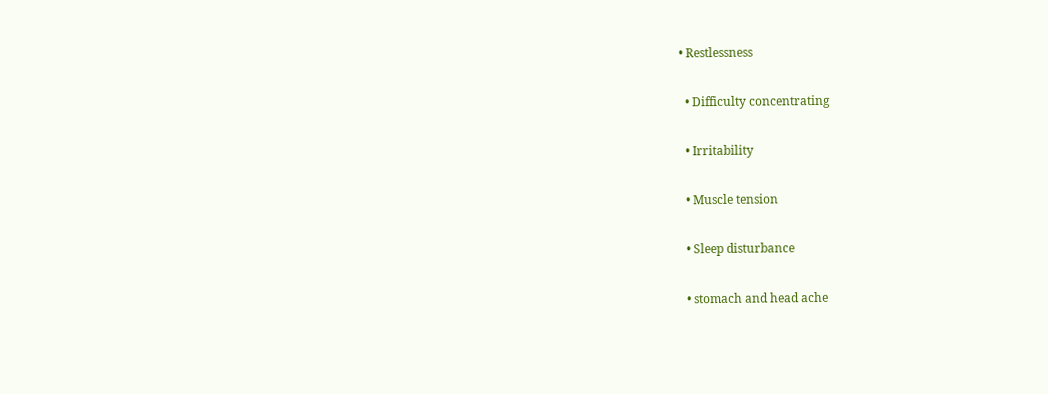• Restlessness

  • Difficulty concentrating

  • Irritability

  • Muscle tension

  • Sleep disturbance

  • stomach and head ache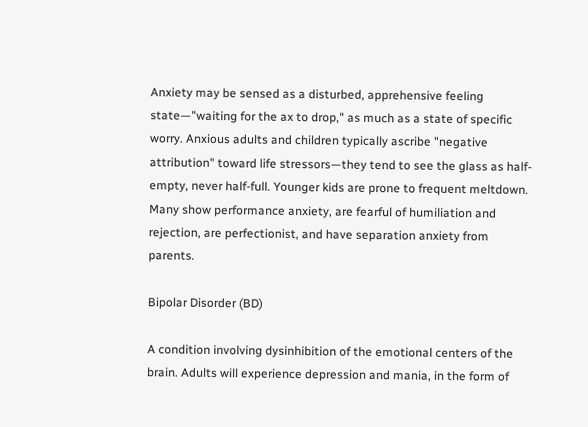Anxiety may be sensed as a disturbed, apprehensive feeling state—"waiting for the ax to drop," as much as a state of specific worry. Anxious adults and children typically ascribe "negative attribution" toward life stressors—they tend to see the glass as half-empty, never half-full. Younger kids are prone to frequent meltdown. Many show performance anxiety, are fearful of humiliation and rejection, are perfectionist, and have separation anxiety from parents.

Bipolar Disorder (BD)

A condition involving dysinhibition of the emotional centers of the brain. Adults will experience depression and mania, in the form of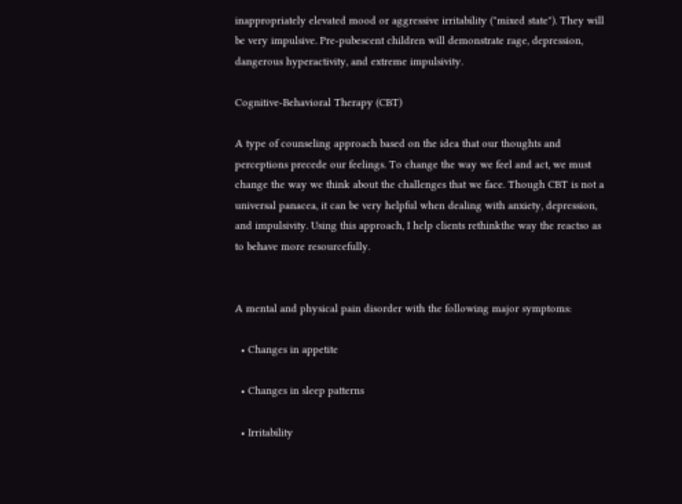inappropriately elevated mood or aggressive irritability ("mixed state"). They will be very impulsive. Pre-pubescent children will demonstrate rage, depression, dangerous hyperactivity, and extreme impulsivity.

Cognitive-Behavioral Therapy (CBT)

A type of counseling approach based on the idea that our thoughts and perceptions precede our feelings. To change the way we feel and act, we must change the way we think about the challenges that we face. Though CBT is not a universal panacea, it can be very helpful when dealing with anxiety, depression, and impulsivity. Using this approach, I help clients rethinkthe way the reactso as to behave more resourcefully.


A mental and physical pain disorder with the following major symptoms:

  • Changes in appetite

  • Changes in sleep patterns

  • Irritability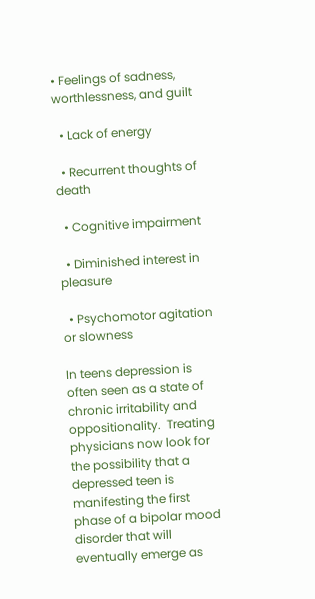• Feelings of sadness, worthlessness, and guilt

  • Lack of energy

  • Recurrent thoughts of death

  • Cognitive impairment

  • Diminished interest in pleasure

  • Psychomotor agitation or slowness

In teens depression is often seen as a state of chronic irritability and oppositionality.  Treating physicians now look for the possibility that a depressed teen is manifesting the first phase of a bipolar mood disorder that will eventually emerge as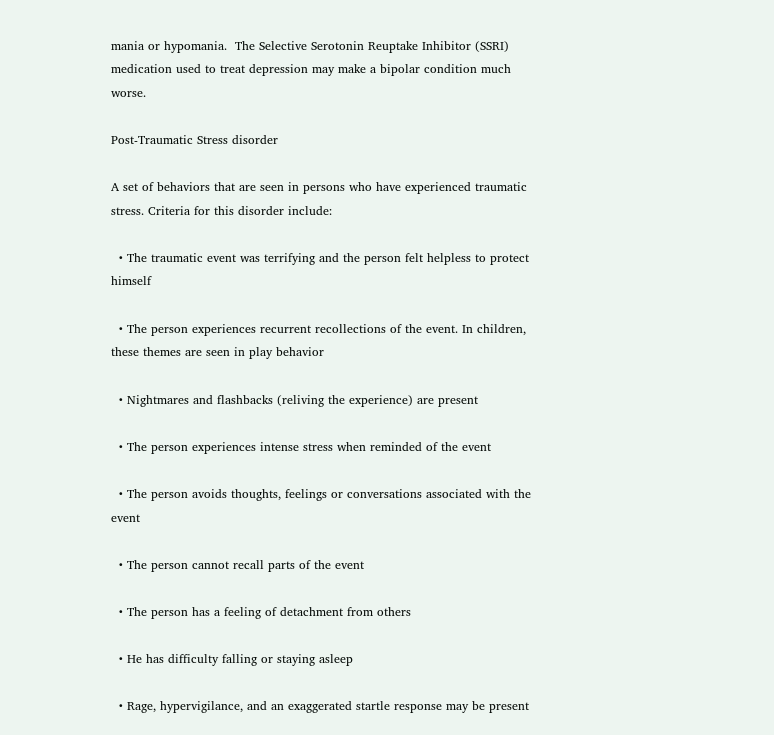mania or hypomania.  The Selective Serotonin Reuptake Inhibitor (SSRI) medication used to treat depression may make a bipolar condition much worse.

Post-Traumatic Stress disorder

A set of behaviors that are seen in persons who have experienced traumatic stress. Criteria for this disorder include:

  • The traumatic event was terrifying and the person felt helpless to protect himself

  • The person experiences recurrent recollections of the event. In children, these themes are seen in play behavior

  • Nightmares and flashbacks (reliving the experience) are present

  • The person experiences intense stress when reminded of the event

  • The person avoids thoughts, feelings or conversations associated with the event

  • The person cannot recall parts of the event

  • The person has a feeling of detachment from others

  • He has difficulty falling or staying asleep

  • Rage, hypervigilance, and an exaggerated startle response may be present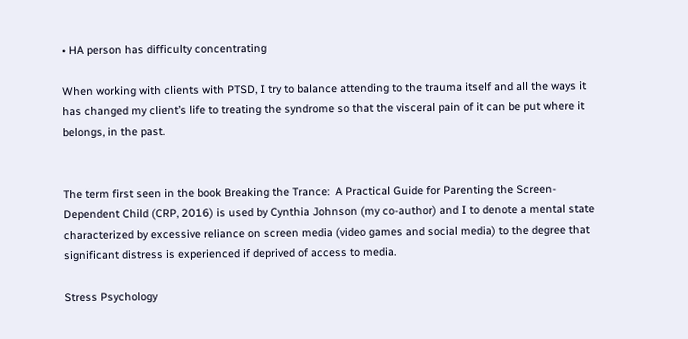• HA person has difficulty concentrating

When working with clients with PTSD, I try to balance attending to the trauma itself and all the ways it has changed my client’s life to treating the syndrome so that the visceral pain of it can be put where it belongs, in the past.


The term first seen in the book Breaking the Trance:  A Practical Guide for Parenting the Screen-Dependent Child (CRP, 2016) is used by Cynthia Johnson (my co-author) and I to denote a mental state characterized by excessive reliance on screen media (video games and social media) to the degree that significant distress is experienced if deprived of access to media.

Stress Psychology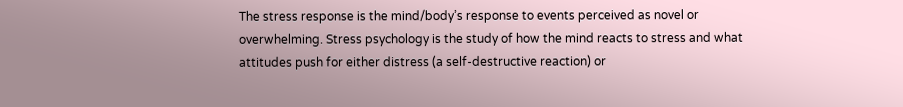The stress response is the mind/body’s response to events perceived as novel or overwhelming. Stress psychology is the study of how the mind reacts to stress and what attitudes push for either distress (a self-destructive reaction) or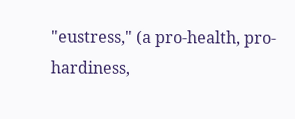"eustress," (a pro-health, pro-hardiness,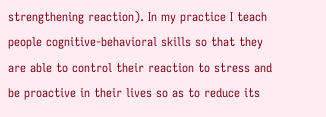strengthening reaction). In my practice I teach people cognitive-behavioral skills so that they are able to control their reaction to stress and be proactive in their lives so as to reduce its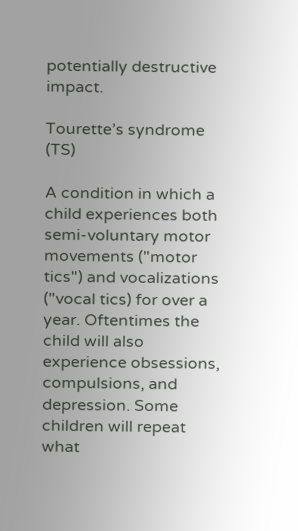potentially destructive impact.

Tourette’s syndrome (TS)

A condition in which a child experiences both semi-voluntary motor movements ("motor tics") and vocalizations ("vocal tics) for over a year. Oftentimes the child will also experience obsessions, compulsions, and depression. Some children will repeat what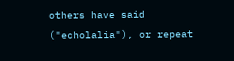others have said ("echolalia"), or repeat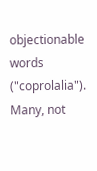objectionable words ("coprolalia"). Many, not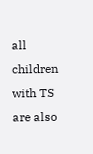all children with TS are also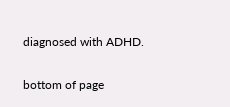diagnosed with ADHD.

bottom of page